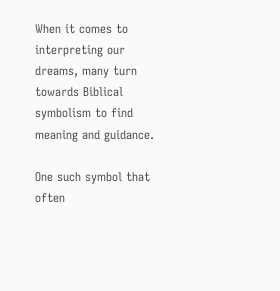When it comes to interpreting our dreams, many turn towards Biblical symbolism to find meaning and guidance.

One such symbol that often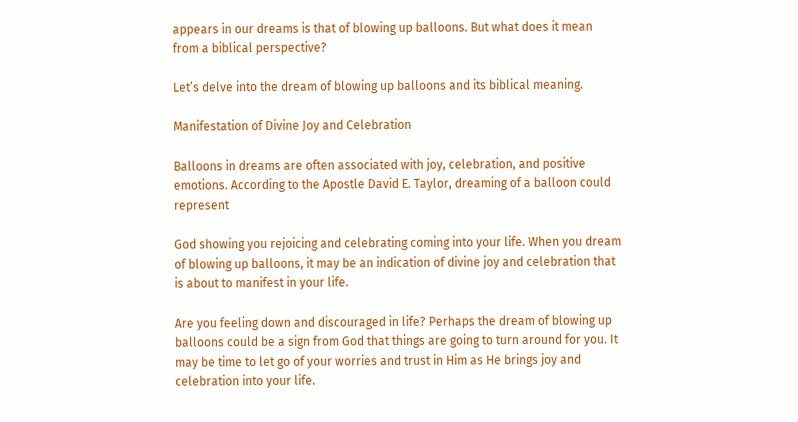appears in our dreams is that of blowing up balloons. But what does it mean from a biblical perspective?

Let’s delve into the dream of blowing up balloons and its biblical meaning.

Manifestation of Divine Joy and Celebration

Balloons in dreams are often associated with joy, celebration, and positive emotions. According to the Apostle David E. Taylor, dreaming of a balloon could represent

God showing you rejoicing and celebrating coming into your life. When you dream of blowing up balloons, it may be an indication of divine joy and celebration that is about to manifest in your life.

Are you feeling down and discouraged in life? Perhaps the dream of blowing up balloons could be a sign from God that things are going to turn around for you. It may be time to let go of your worries and trust in Him as He brings joy and celebration into your life.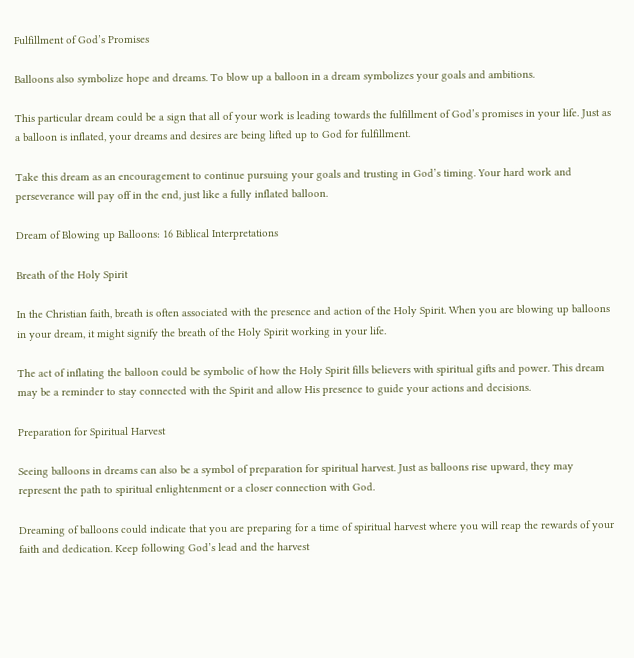Fulfillment of God’s Promises

Balloons also symbolize hope and dreams. To blow up a balloon in a dream symbolizes your goals and ambitions.

This particular dream could be a sign that all of your work is leading towards the fulfillment of God’s promises in your life. Just as a balloon is inflated, your dreams and desires are being lifted up to God for fulfillment.

Take this dream as an encouragement to continue pursuing your goals and trusting in God’s timing. Your hard work and perseverance will pay off in the end, just like a fully inflated balloon.

Dream of Blowing up Balloons: 16 Biblical Interpretations

Breath of the Holy Spirit

In the Christian faith, breath is often associated with the presence and action of the Holy Spirit. When you are blowing up balloons in your dream, it might signify the breath of the Holy Spirit working in your life.

The act of inflating the balloon could be symbolic of how the Holy Spirit fills believers with spiritual gifts and power. This dream may be a reminder to stay connected with the Spirit and allow His presence to guide your actions and decisions.

Preparation for Spiritual Harvest

Seeing balloons in dreams can also be a symbol of preparation for spiritual harvest. Just as balloons rise upward, they may represent the path to spiritual enlightenment or a closer connection with God.

Dreaming of balloons could indicate that you are preparing for a time of spiritual harvest where you will reap the rewards of your faith and dedication. Keep following God’s lead and the harvest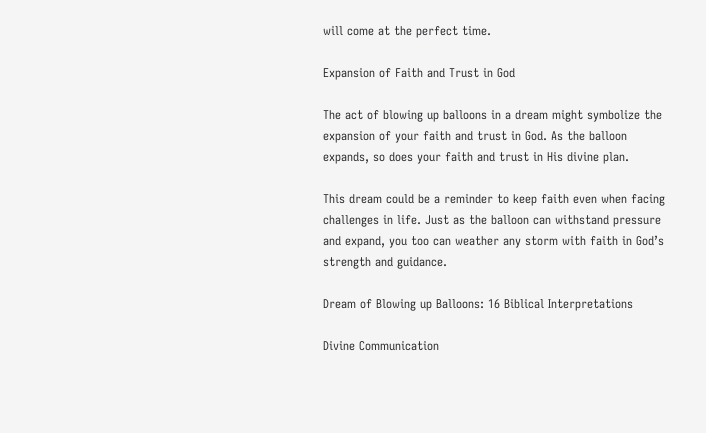will come at the perfect time.

Expansion of Faith and Trust in God

The act of blowing up balloons in a dream might symbolize the expansion of your faith and trust in God. As the balloon expands, so does your faith and trust in His divine plan.

This dream could be a reminder to keep faith even when facing challenges in life. Just as the balloon can withstand pressure and expand, you too can weather any storm with faith in God’s strength and guidance.

Dream of Blowing up Balloons: 16 Biblical Interpretations

Divine Communication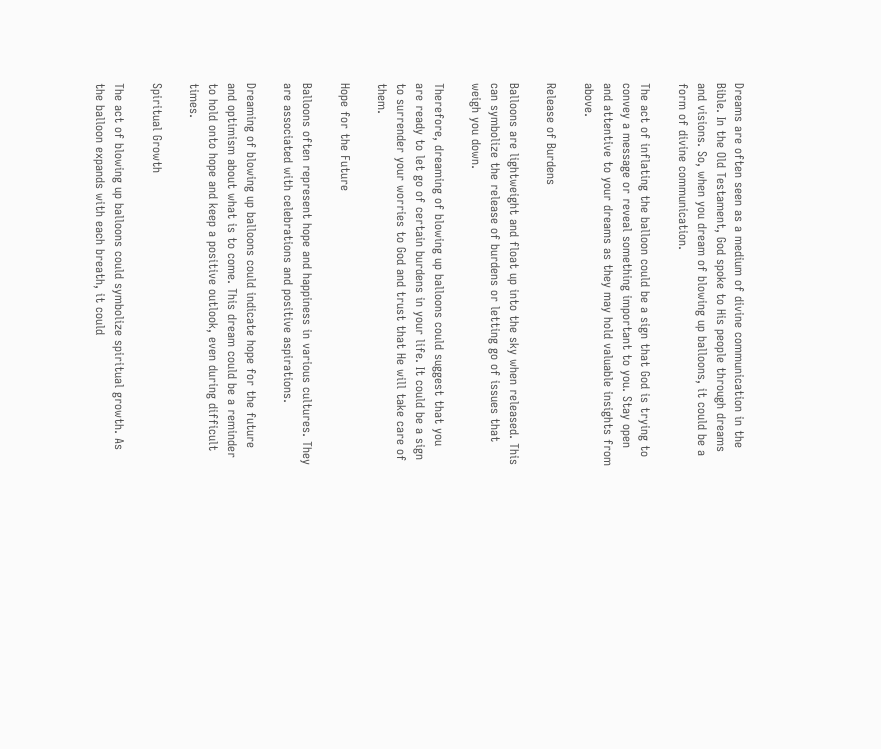Dreams are often seen as a medium of divine communication in the Bible. In the Old Testament, God spoke to His people through dreams and visions. So, when you dream of blowing up balloons, it could be a form of divine communication.

The act of inflating the balloon could be a sign that God is trying to convey a message or reveal something important to you. Stay open and attentive to your dreams as they may hold valuable insights from above.

Release of Burdens

Balloons are lightweight and float up into the sky when released. This can symbolize the release of burdens or letting go of issues that weigh you down.

Therefore, dreaming of blowing up balloons could suggest that you are ready to let go of certain burdens in your life. It could be a sign to surrender your worries to God and trust that He will take care of them.

Hope for the Future

Balloons often represent hope and happiness in various cultures. They are associated with celebrations and positive aspirations.

Dreaming of blowing up balloons could indicate hope for the future and optimism about what is to come. This dream could be a reminder to hold onto hope and keep a positive outlook, even during difficult times.

Spiritual Growth

The act of blowing up balloons could symbolize spiritual growth. As the balloon expands with each breath, it could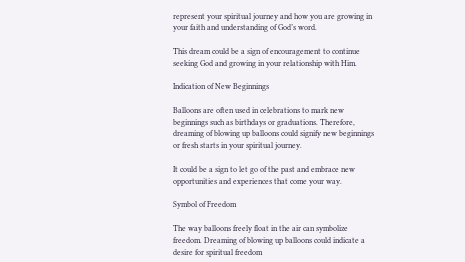represent your spiritual journey and how you are growing in your faith and understanding of God’s word.

This dream could be a sign of encouragement to continue seeking God and growing in your relationship with Him.

Indication of New Beginnings

Balloons are often used in celebrations to mark new beginnings such as birthdays or graduations. Therefore, dreaming of blowing up balloons could signify new beginnings or fresh starts in your spiritual journey.

It could be a sign to let go of the past and embrace new opportunities and experiences that come your way.

Symbol of Freedom

The way balloons freely float in the air can symbolize freedom. Dreaming of blowing up balloons could indicate a desire for spiritual freedom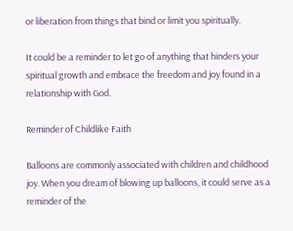or liberation from things that bind or limit you spiritually.

It could be a reminder to let go of anything that hinders your spiritual growth and embrace the freedom and joy found in a relationship with God.

Reminder of Childlike Faith

Balloons are commonly associated with children and childhood joy. When you dream of blowing up balloons, it could serve as a reminder of the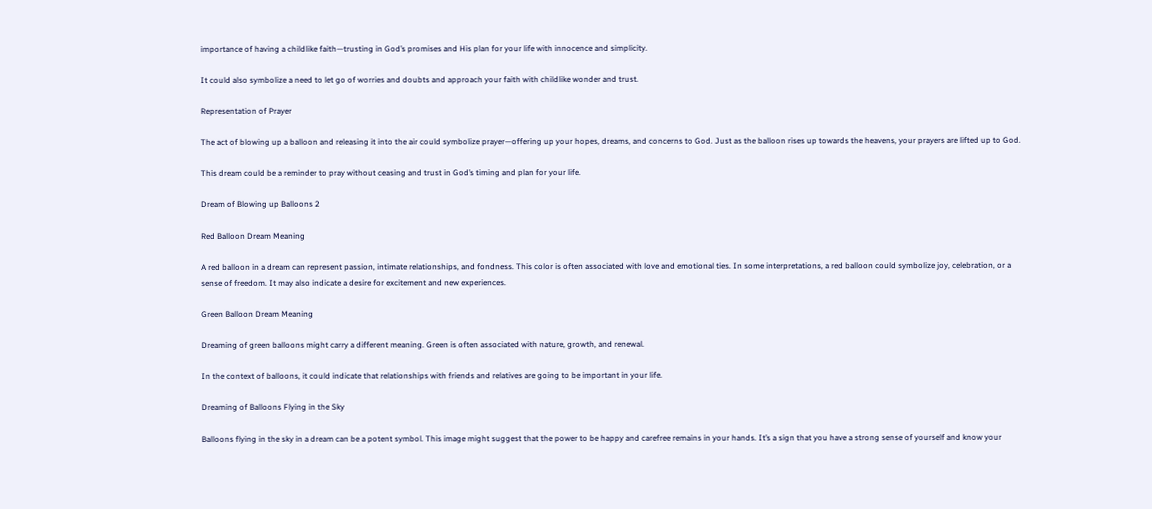importance of having a childlike faith—trusting in God’s promises and His plan for your life with innocence and simplicity.

It could also symbolize a need to let go of worries and doubts and approach your faith with childlike wonder and trust.

Representation of Prayer

The act of blowing up a balloon and releasing it into the air could symbolize prayer—offering up your hopes, dreams, and concerns to God. Just as the balloon rises up towards the heavens, your prayers are lifted up to God.

This dream could be a reminder to pray without ceasing and trust in God’s timing and plan for your life.

Dream of Blowing up Balloons 2

Red Balloon Dream Meaning

A red balloon in a dream can represent passion, intimate relationships, and fondness. This color is often associated with love and emotional ties. In some interpretations, a red balloon could symbolize joy, celebration, or a sense of freedom. It may also indicate a desire for excitement and new experiences.

Green Balloon Dream Meaning

Dreaming of green balloons might carry a different meaning. Green is often associated with nature, growth, and renewal.

In the context of balloons, it could indicate that relationships with friends and relatives are going to be important in your life.

Dreaming of Balloons Flying in the Sky

Balloons flying in the sky in a dream can be a potent symbol. This image might suggest that the power to be happy and carefree remains in your hands. It’s a sign that you have a strong sense of yourself and know your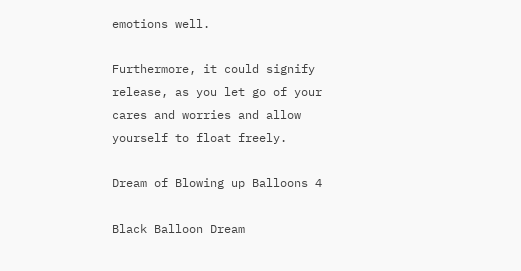emotions well.

Furthermore, it could signify release, as you let go of your cares and worries and allow yourself to float freely.

Dream of Blowing up Balloons 4

Black Balloon Dream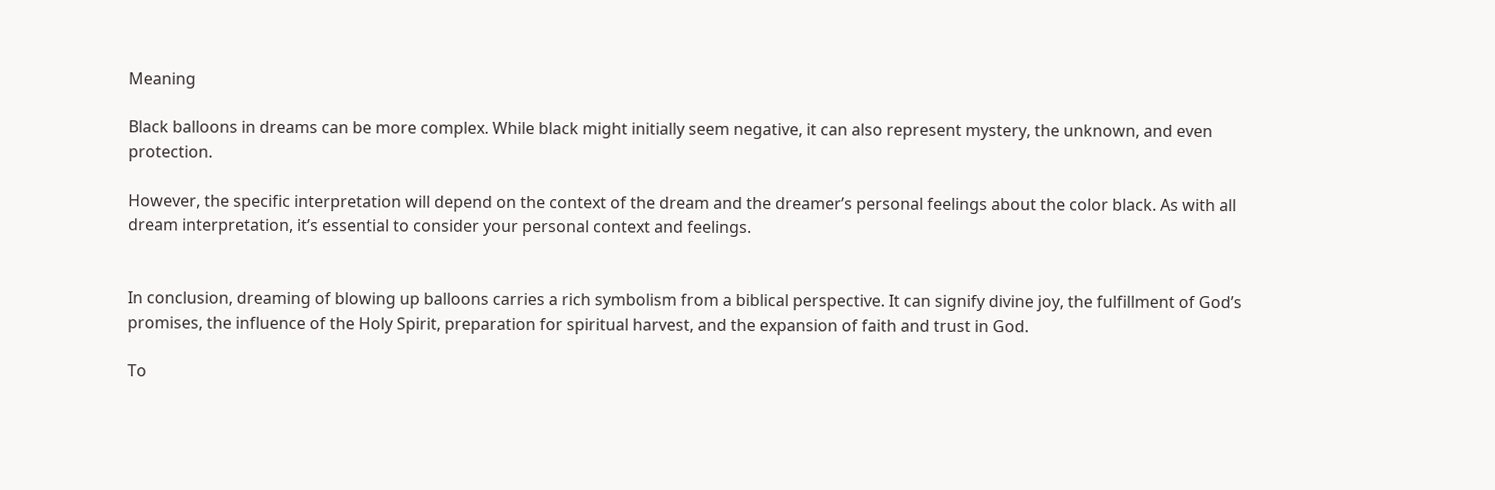Meaning

Black balloons in dreams can be more complex. While black might initially seem negative, it can also represent mystery, the unknown, and even protection.

However, the specific interpretation will depend on the context of the dream and the dreamer’s personal feelings about the color black. As with all dream interpretation, it’s essential to consider your personal context and feelings.


In conclusion, dreaming of blowing up balloons carries a rich symbolism from a biblical perspective. It can signify divine joy, the fulfillment of God’s promises, the influence of the Holy Spirit, preparation for spiritual harvest, and the expansion of faith and trust in God.

To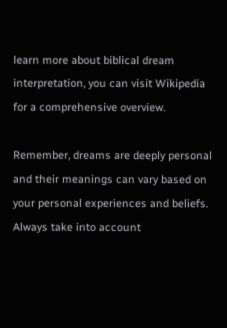learn more about biblical dream interpretation, you can visit Wikipedia for a comprehensive overview.

Remember, dreams are deeply personal and their meanings can vary based on your personal experiences and beliefs. Always take into account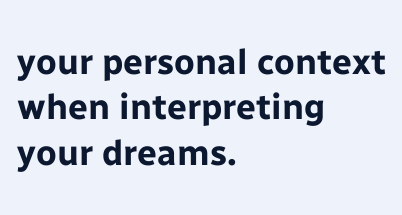your personal context when interpreting your dreams.